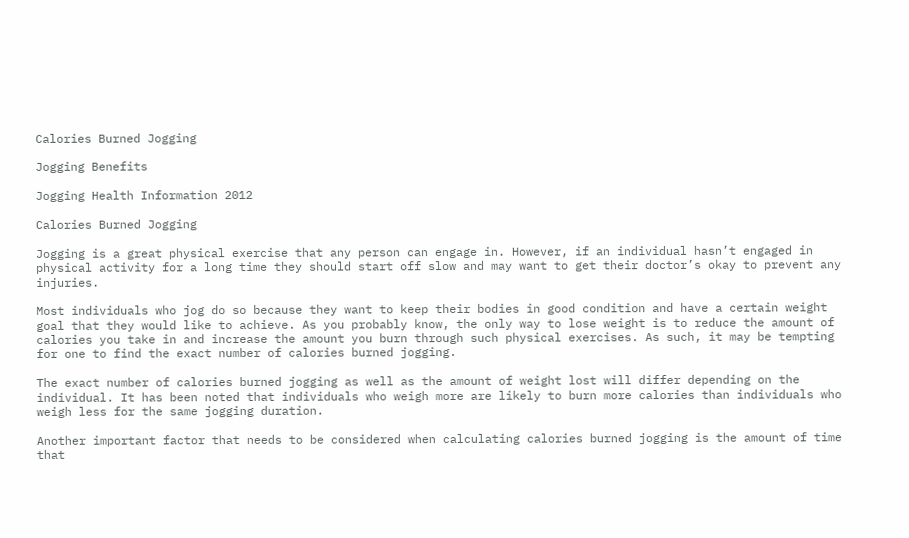Calories Burned Jogging

Jogging Benefits

Jogging Health Information 2012

Calories Burned Jogging

Jogging is a great physical exercise that any person can engage in. However, if an individual hasn’t engaged in physical activity for a long time they should start off slow and may want to get their doctor’s okay to prevent any injuries.

Most individuals who jog do so because they want to keep their bodies in good condition and have a certain weight goal that they would like to achieve. As you probably know, the only way to lose weight is to reduce the amount of calories you take in and increase the amount you burn through such physical exercises. As such, it may be tempting for one to find the exact number of calories burned jogging.

The exact number of calories burned jogging as well as the amount of weight lost will differ depending on the individual. It has been noted that individuals who weigh more are likely to burn more calories than individuals who weigh less for the same jogging duration.

Another important factor that needs to be considered when calculating calories burned jogging is the amount of time that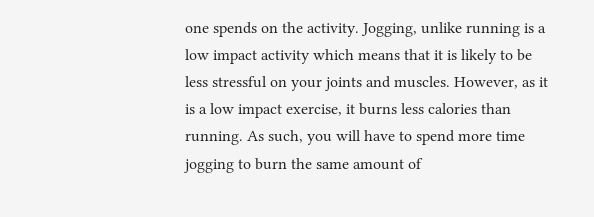one spends on the activity. Jogging, unlike running is a low impact activity which means that it is likely to be less stressful on your joints and muscles. However, as it is a low impact exercise, it burns less calories than running. As such, you will have to spend more time jogging to burn the same amount of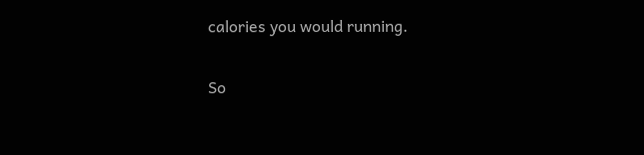calories you would running.

So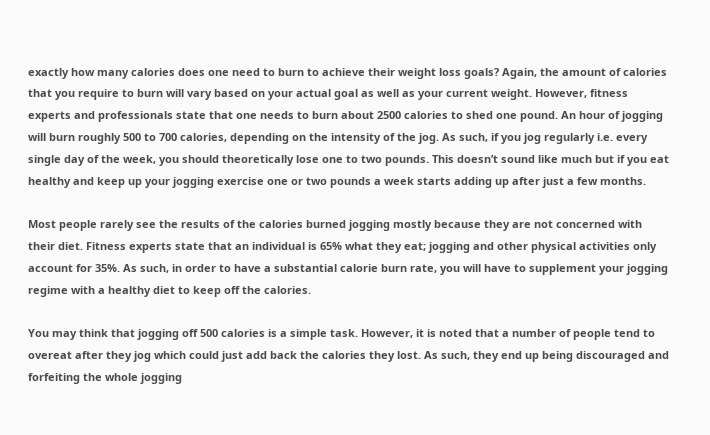exactly how many calories does one need to burn to achieve their weight loss goals? Again, the amount of calories that you require to burn will vary based on your actual goal as well as your current weight. However, fitness experts and professionals state that one needs to burn about 2500 calories to shed one pound. An hour of jogging will burn roughly 500 to 700 calories, depending on the intensity of the jog. As such, if you jog regularly i.e. every single day of the week, you should theoretically lose one to two pounds. This doesn’t sound like much but if you eat healthy and keep up your jogging exercise one or two pounds a week starts adding up after just a few months.

Most people rarely see the results of the calories burned jogging mostly because they are not concerned with their diet. Fitness experts state that an individual is 65% what they eat; jogging and other physical activities only account for 35%. As such, in order to have a substantial calorie burn rate, you will have to supplement your jogging regime with a healthy diet to keep off the calories.

You may think that jogging off 500 calories is a simple task. However, it is noted that a number of people tend to overeat after they jog which could just add back the calories they lost. As such, they end up being discouraged and forfeiting the whole jogging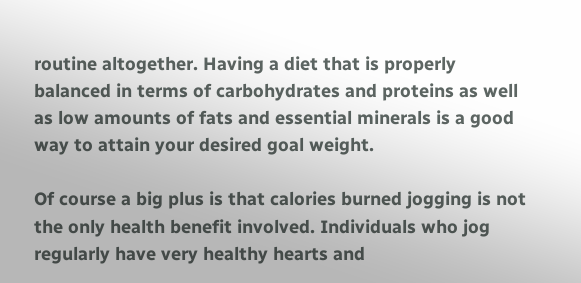routine altogether. Having a diet that is properly balanced in terms of carbohydrates and proteins as well as low amounts of fats and essential minerals is a good way to attain your desired goal weight.

Of course a big plus is that calories burned jogging is not the only health benefit involved. Individuals who jog regularly have very healthy hearts and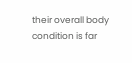their overall body condition is far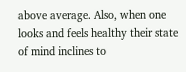above average. Also, when one looks and feels healthy their state of mind inclines to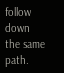follow down the same path.